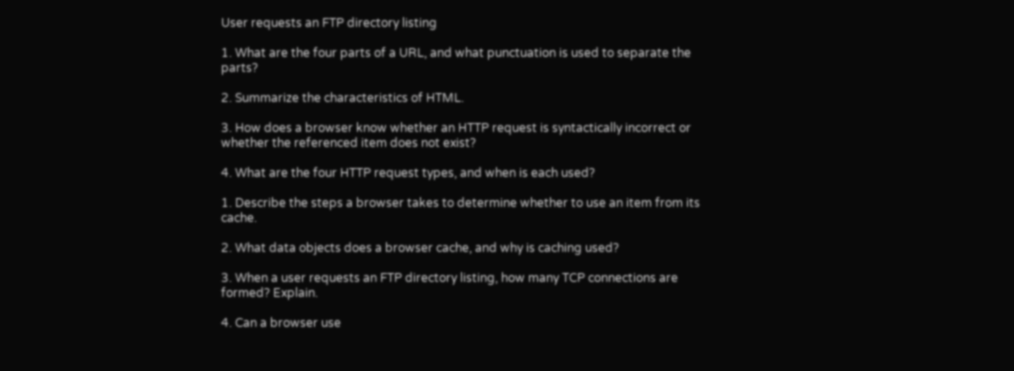User requests an FTP directory listing

1. What are the four parts of a URL, and what punctuation is used to separate the parts?

2. Summarize the characteristics of HTML.

3. How does a browser know whether an HTTP request is syntactically incorrect or whether the referenced item does not exist?

4. What are the four HTTP request types, and when is each used?

1. Describe the steps a browser takes to determine whether to use an item from its cache.

2. What data objects does a browser cache, and why is caching used?

3. When a user requests an FTP directory listing, how many TCP connections are formed? Explain.

4. Can a browser use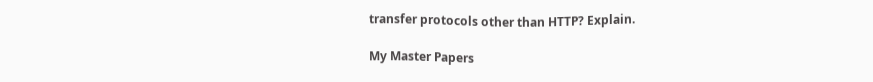transfer protocols other than HTTP? Explain.

My Master Papers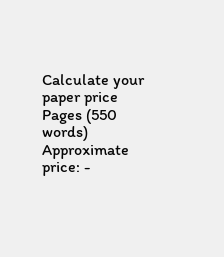Calculate your paper price
Pages (550 words)
Approximate price: -